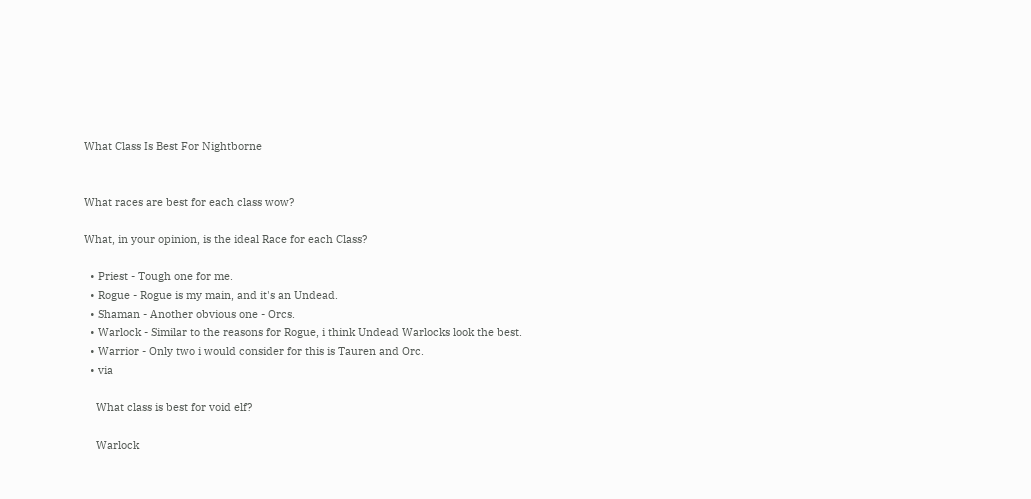What Class Is Best For Nightborne


What races are best for each class wow?

What, in your opinion, is the ideal Race for each Class?

  • Priest - Tough one for me.
  • Rogue - Rogue is my main, and it's an Undead.
  • Shaman - Another obvious one - Orcs.
  • Warlock - Similar to the reasons for Rogue, i think Undead Warlocks look the best.
  • Warrior - Only two i would consider for this is Tauren and Orc.
  • via

    What class is best for void elf?

    Warlock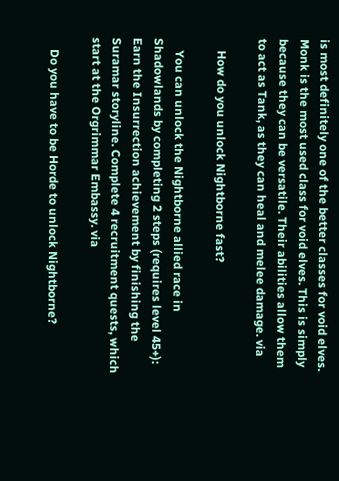is most definitely one of the better classes for void elves. Monk is the most used class for void elves. This is simply because they can be versatile. Their abilities allow them to act as Tank, as they can heal and melee damage. via

    How do you unlock Nightborne fast?

    You can unlock the Nightborne allied race in Shadowlands by completing 2 steps (requires level 45+): Earn the Insurrection achievement by finishing the Suramar storyline. Complete 4 recruitment quests, which start at the Orgrimmar Embassy. via

    Do you have to be Horde to unlock Nightborne?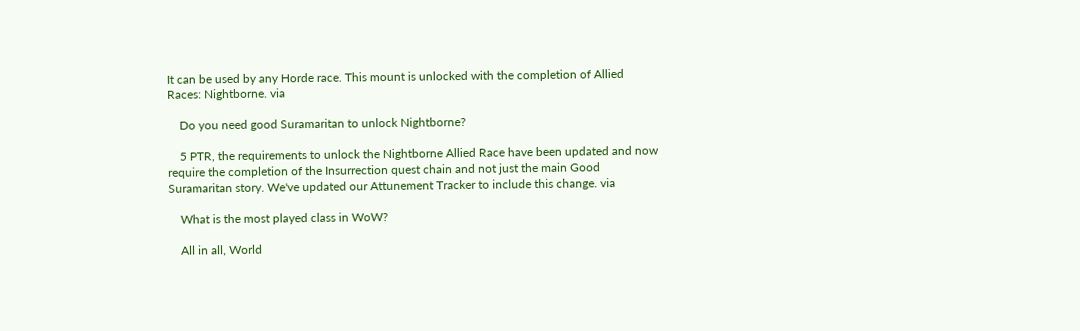It can be used by any Horde race. This mount is unlocked with the completion of Allied Races: Nightborne. via

    Do you need good Suramaritan to unlock Nightborne?

    5 PTR, the requirements to unlock the Nightborne Allied Race have been updated and now require the completion of the Insurrection quest chain and not just the main Good Suramaritan story. We've updated our Attunement Tracker to include this change. via

    What is the most played class in WoW?

    All in all, World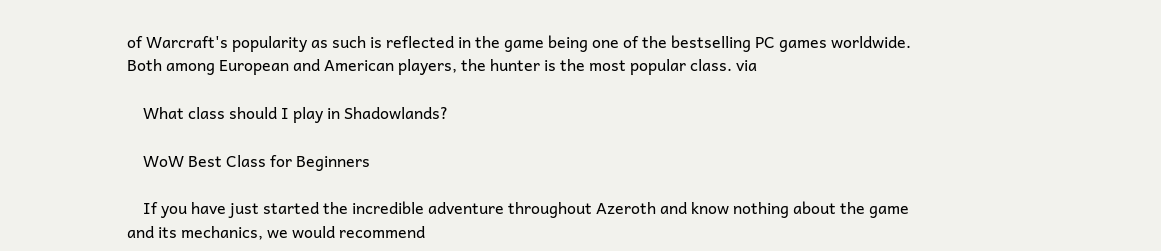of Warcraft's popularity as such is reflected in the game being one of the bestselling PC games worldwide. Both among European and American players, the hunter is the most popular class. via

    What class should I play in Shadowlands?

    WoW Best Class for Beginners

    If you have just started the incredible adventure throughout Azeroth and know nothing about the game and its mechanics, we would recommend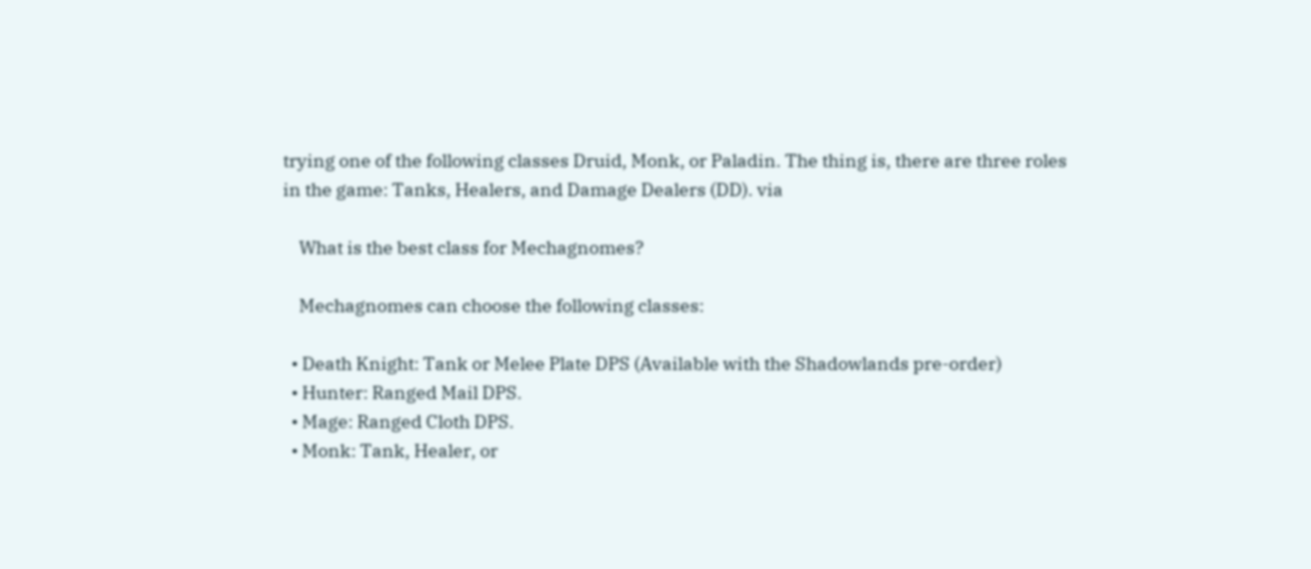trying one of the following classes Druid, Monk, or Paladin. The thing is, there are three roles in the game: Tanks, Healers, and Damage Dealers (DD). via

    What is the best class for Mechagnomes?

    Mechagnomes can choose the following classes:

  • Death Knight: Tank or Melee Plate DPS (Available with the Shadowlands pre-order)
  • Hunter: Ranged Mail DPS.
  • Mage: Ranged Cloth DPS.
  • Monk: Tank, Healer, or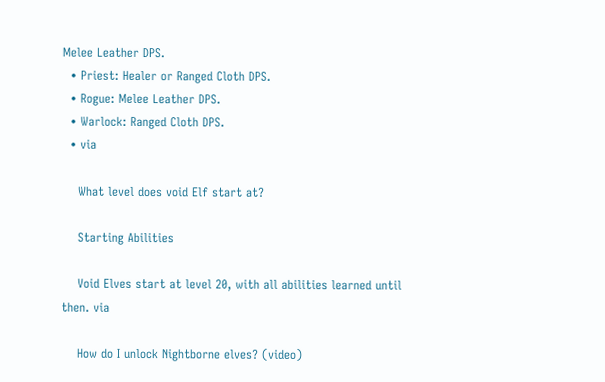Melee Leather DPS.
  • Priest: Healer or Ranged Cloth DPS.
  • Rogue: Melee Leather DPS.
  • Warlock: Ranged Cloth DPS.
  • via

    What level does void Elf start at?

    Starting Abilities

    Void Elves start at level 20, with all abilities learned until then. via

    How do I unlock Nightborne elves? (video)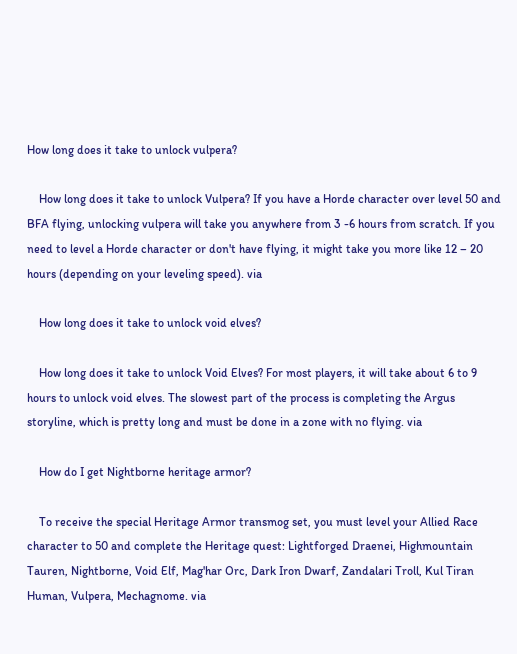How long does it take to unlock vulpera?

    How long does it take to unlock Vulpera? If you have a Horde character over level 50 and BFA flying, unlocking vulpera will take you anywhere from 3 -6 hours from scratch. If you need to level a Horde character or don't have flying, it might take you more like 12 – 20 hours (depending on your leveling speed). via

    How long does it take to unlock void elves?

    How long does it take to unlock Void Elves? For most players, it will take about 6 to 9 hours to unlock void elves. The slowest part of the process is completing the Argus storyline, which is pretty long and must be done in a zone with no flying. via

    How do I get Nightborne heritage armor?

    To receive the special Heritage Armor transmog set, you must level your Allied Race character to 50 and complete the Heritage quest: Lightforged Draenei, Highmountain Tauren, Nightborne, Void Elf, Mag'har Orc, Dark Iron Dwarf, Zandalari Troll, Kul Tiran Human, Vulpera, Mechagnome. via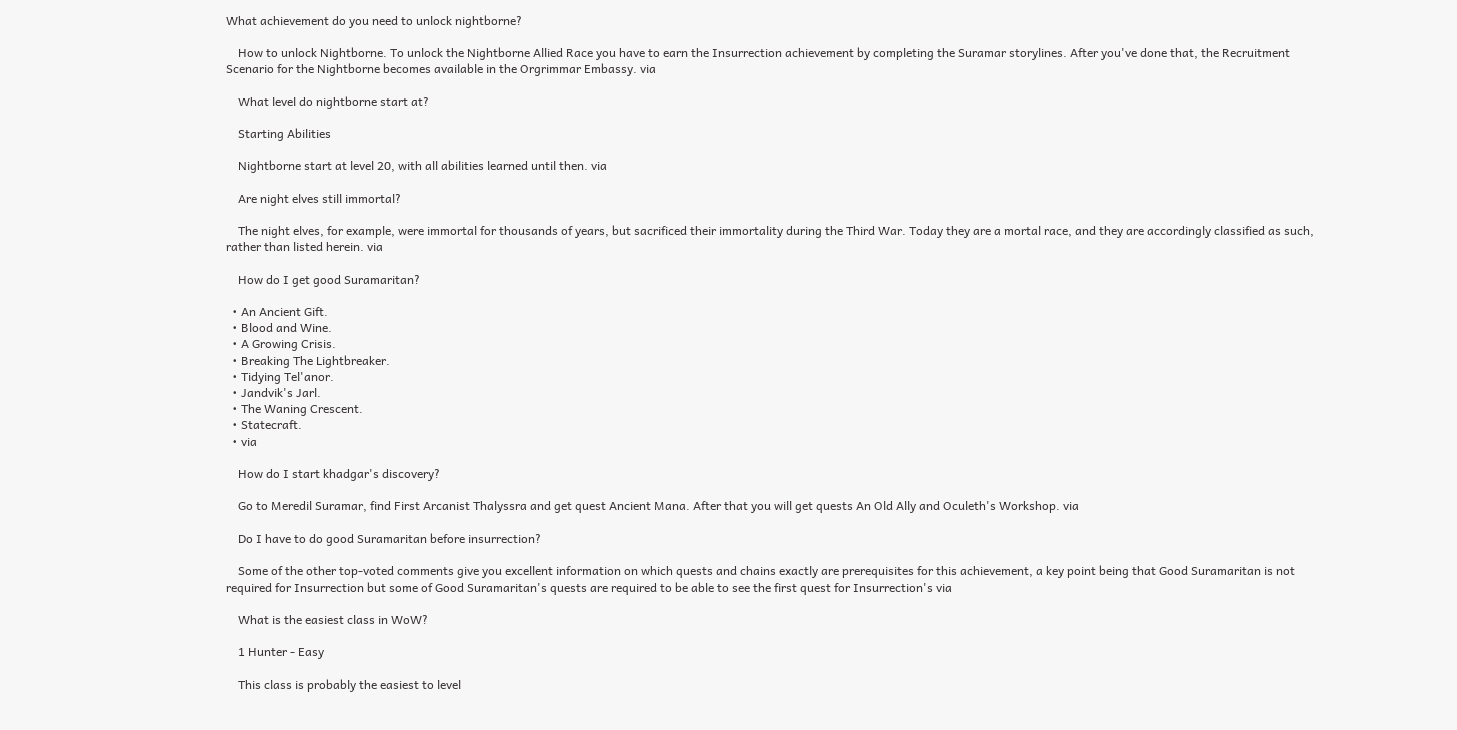What achievement do you need to unlock nightborne?

    How to unlock Nightborne. To unlock the Nightborne Allied Race you have to earn the Insurrection achievement by completing the Suramar storylines. After you've done that, the Recruitment Scenario for the Nightborne becomes available in the Orgrimmar Embassy. via

    What level do nightborne start at?

    Starting Abilities

    Nightborne start at level 20, with all abilities learned until then. via

    Are night elves still immortal?

    The night elves, for example, were immortal for thousands of years, but sacrificed their immortality during the Third War. Today they are a mortal race, and they are accordingly classified as such, rather than listed herein. via

    How do I get good Suramaritan?

  • An Ancient Gift.
  • Blood and Wine.
  • A Growing Crisis.
  • Breaking The Lightbreaker.
  • Tidying Tel'anor.
  • Jandvik's Jarl.
  • The Waning Crescent.
  • Statecraft.
  • via

    How do I start khadgar's discovery?

    Go to Meredil Suramar, find First Arcanist Thalyssra and get quest Ancient Mana. After that you will get quests An Old Ally and Oculeth's Workshop. via

    Do I have to do good Suramaritan before insurrection?

    Some of the other top-voted comments give you excellent information on which quests and chains exactly are prerequisites for this achievement, a key point being that Good Suramaritan is not required for Insurrection but some of Good Suramaritan's quests are required to be able to see the first quest for Insurrection's via

    What is the easiest class in WoW?

    1 Hunter - Easy

    This class is probably the easiest to level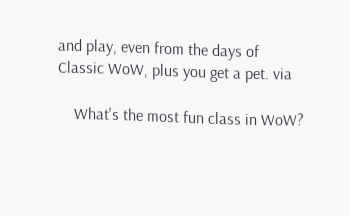and play, even from the days of Classic WoW, plus you get a pet. via

    What's the most fun class in WoW?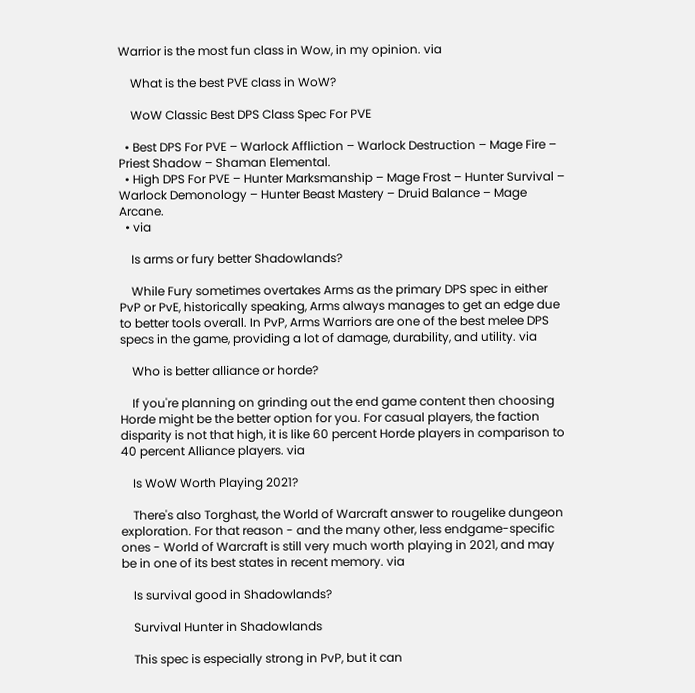Warrior is the most fun class in Wow, in my opinion. via

    What is the best PVE class in WoW?

    WoW Classic Best DPS Class Spec For PVE

  • Best DPS For PVE – Warlock Affliction – Warlock Destruction – Mage Fire – Priest Shadow – Shaman Elemental.
  • High DPS For PVE – Hunter Marksmanship – Mage Frost – Hunter Survival – Warlock Demonology – Hunter Beast Mastery – Druid Balance – Mage Arcane.
  • via

    Is arms or fury better Shadowlands?

    While Fury sometimes overtakes Arms as the primary DPS spec in either PvP or PvE, historically speaking, Arms always manages to get an edge due to better tools overall. In PvP, Arms Warriors are one of the best melee DPS specs in the game, providing a lot of damage, durability, and utility. via

    Who is better alliance or horde?

    If you're planning on grinding out the end game content then choosing Horde might be the better option for you. For casual players, the faction disparity is not that high, it is like 60 percent Horde players in comparison to 40 percent Alliance players. via

    Is WoW Worth Playing 2021?

    There's also Torghast, the World of Warcraft answer to rougelike dungeon exploration. For that reason - and the many other, less endgame-specific ones - World of Warcraft is still very much worth playing in 2021, and may be in one of its best states in recent memory. via

    Is survival good in Shadowlands?

    Survival Hunter in Shadowlands

    This spec is especially strong in PvP, but it can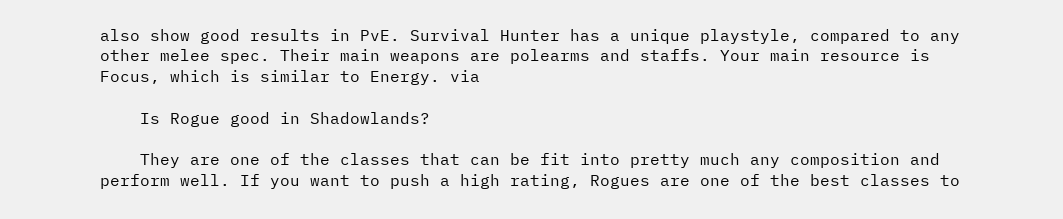also show good results in PvE. Survival Hunter has a unique playstyle, compared to any other melee spec. Their main weapons are polearms and staffs. Your main resource is Focus, which is similar to Energy. via

    Is Rogue good in Shadowlands?

    They are one of the classes that can be fit into pretty much any composition and perform well. If you want to push a high rating, Rogues are one of the best classes to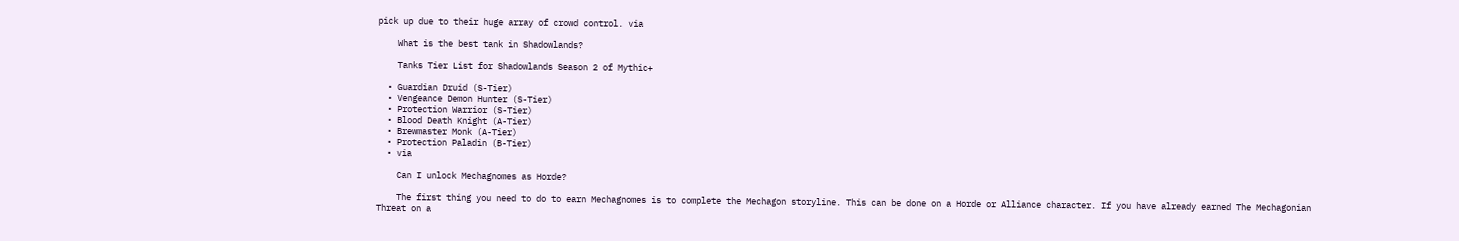pick up due to their huge array of crowd control. via

    What is the best tank in Shadowlands?

    Tanks Tier List for Shadowlands Season 2 of Mythic+

  • Guardian Druid (S-Tier)
  • Vengeance Demon Hunter (S-Tier)
  • Protection Warrior (S-Tier)
  • Blood Death Knight (A-Tier)
  • Brewmaster Monk (A-Tier)
  • Protection Paladin (B-Tier)
  • via

    Can I unlock Mechagnomes as Horde?

    The first thing you need to do to earn Mechagnomes is to complete the Mechagon storyline. This can be done on a Horde or Alliance character. If you have already earned The Mechagonian Threat on a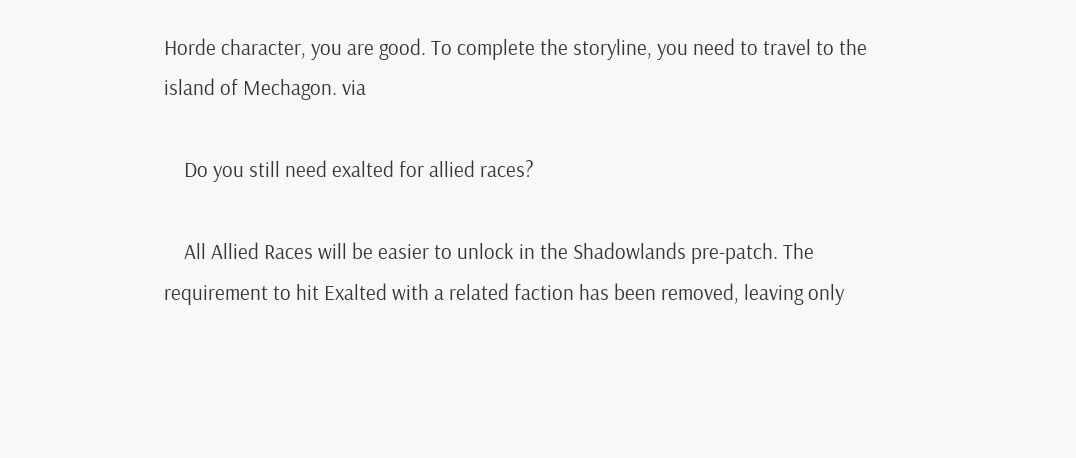Horde character, you are good. To complete the storyline, you need to travel to the island of Mechagon. via

    Do you still need exalted for allied races?

    All Allied Races will be easier to unlock in the Shadowlands pre-patch. The requirement to hit Exalted with a related faction has been removed, leaving only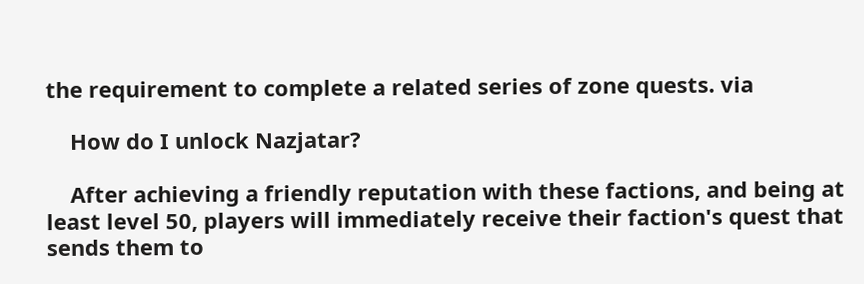the requirement to complete a related series of zone quests. via

    How do I unlock Nazjatar?

    After achieving a friendly reputation with these factions, and being at least level 50, players will immediately receive their faction's quest that sends them to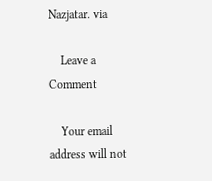Nazjatar. via

    Leave a Comment

    Your email address will not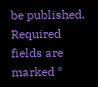be published. Required fields are marked *